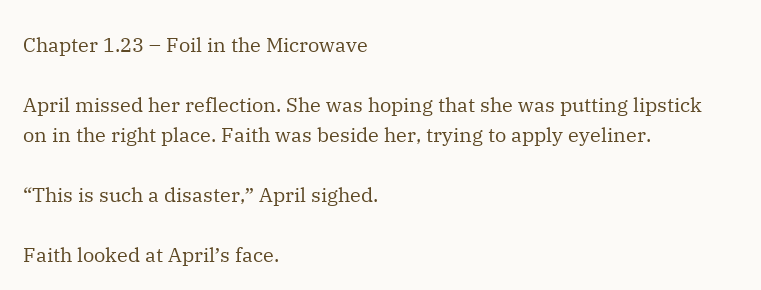Chapter 1.23 – Foil in the Microwave

April missed her reflection. She was hoping that she was putting lipstick on in the right place. Faith was beside her, trying to apply eyeliner.

“This is such a disaster,” April sighed.

Faith looked at April’s face.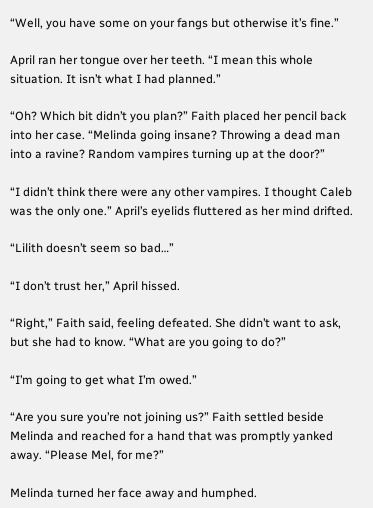“Well, you have some on your fangs but otherwise it’s fine.”

April ran her tongue over her teeth. “I mean this whole situation. It isn’t what I had planned.”

“Oh? Which bit didn’t you plan?” Faith placed her pencil back into her case. “Melinda going insane? Throwing a dead man into a ravine? Random vampires turning up at the door?”

“I didn’t think there were any other vampires. I thought Caleb was the only one.” April’s eyelids fluttered as her mind drifted.

“Lilith doesn’t seem so bad…”

“I don’t trust her,” April hissed.

“Right,” Faith said, feeling defeated. She didn’t want to ask, but she had to know. “What are you going to do?”

“I’m going to get what I’m owed.”

“Are you sure you’re not joining us?” Faith settled beside Melinda and reached for a hand that was promptly yanked away. “Please Mel, for me?”

Melinda turned her face away and humphed.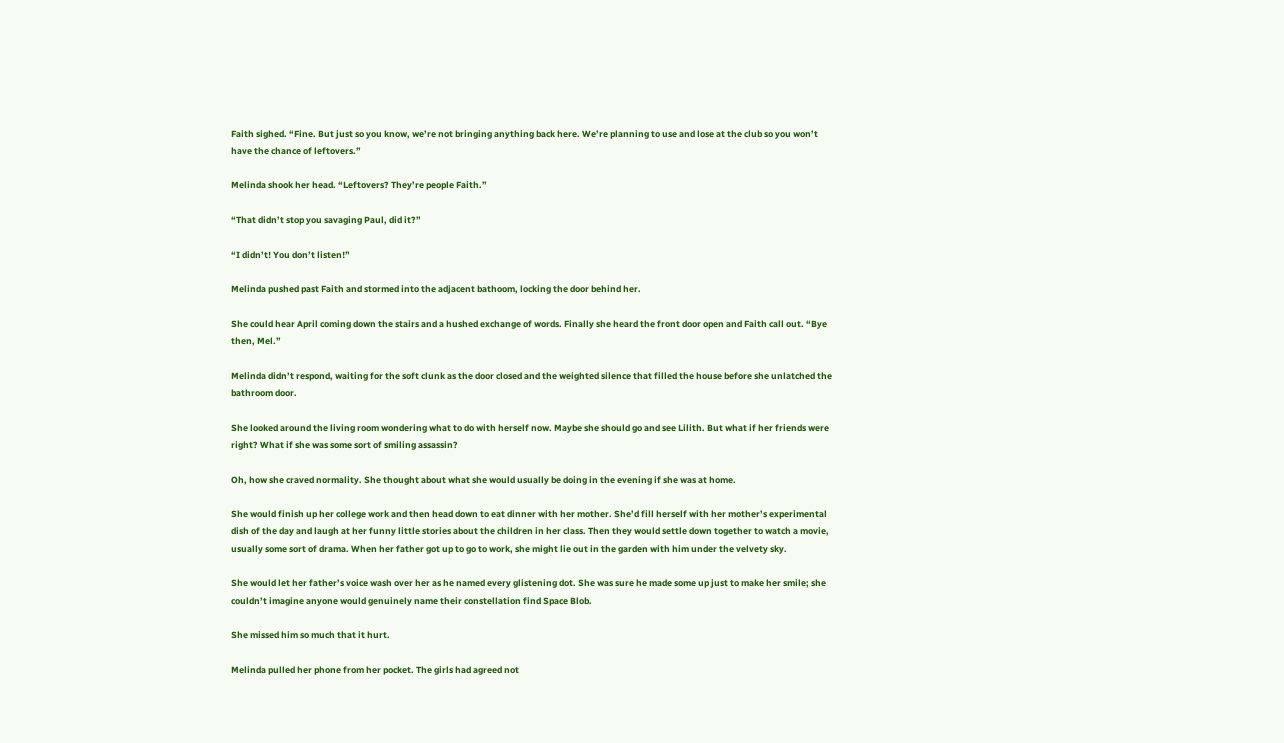Faith sighed. “Fine. But just so you know, we’re not bringing anything back here. We’re planning to use and lose at the club so you won’t have the chance of leftovers.”

Melinda shook her head. “Leftovers? They’re people Faith.”

“That didn’t stop you savaging Paul, did it?”

“I didn’t! You don’t listen!”

Melinda pushed past Faith and stormed into the adjacent bathoom, locking the door behind her.

She could hear April coming down the stairs and a hushed exchange of words. Finally she heard the front door open and Faith call out. “Bye then, Mel.”

Melinda didn’t respond, waiting for the soft clunk as the door closed and the weighted silence that filled the house before she unlatched the bathroom door.

She looked around the living room wondering what to do with herself now. Maybe she should go and see Lilith. But what if her friends were right? What if she was some sort of smiling assassin?

Oh, how she craved normality. She thought about what she would usually be doing in the evening if she was at home.

She would finish up her college work and then head down to eat dinner with her mother. She’d fill herself with her mother’s experimental dish of the day and laugh at her funny little stories about the children in her class. Then they would settle down together to watch a movie, usually some sort of drama. When her father got up to go to work, she might lie out in the garden with him under the velvety sky.

She would let her father’s voice wash over her as he named every glistening dot. She was sure he made some up just to make her smile; she couldn’t imagine anyone would genuinely name their constellation find Space Blob.

She missed him so much that it hurt.

Melinda pulled her phone from her pocket. The girls had agreed not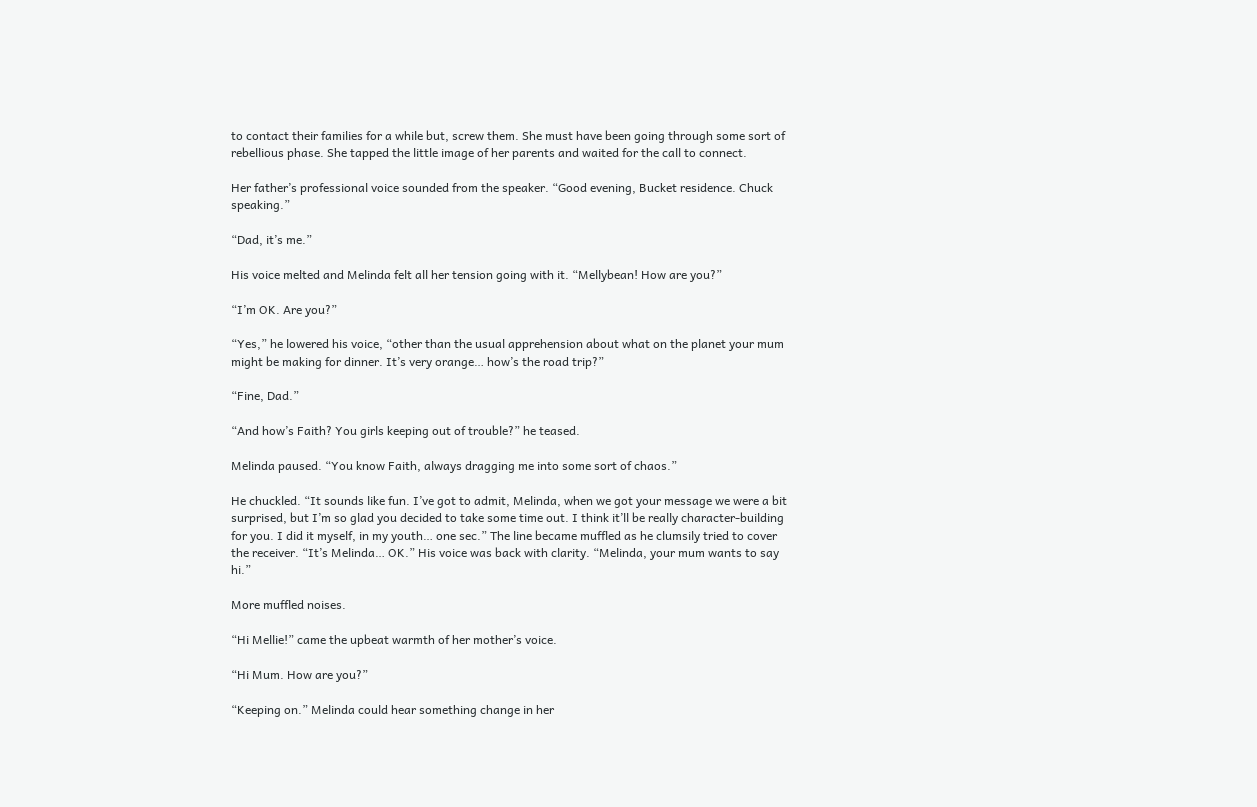to contact their families for a while but, screw them. She must have been going through some sort of rebellious phase. She tapped the little image of her parents and waited for the call to connect.

Her father’s professional voice sounded from the speaker. “Good evening, Bucket residence. Chuck speaking.”

“Dad, it’s me.”

His voice melted and Melinda felt all her tension going with it. “Mellybean! How are you?”

“I’m OK. Are you?”

“Yes,” he lowered his voice, “other than the usual apprehension about what on the planet your mum might be making for dinner. It’s very orange… how’s the road trip?”

“Fine, Dad.”

“And how’s Faith? You girls keeping out of trouble?” he teased.

Melinda paused. “You know Faith, always dragging me into some sort of chaos.”

He chuckled. “It sounds like fun. I’ve got to admit, Melinda, when we got your message we were a bit surprised, but I’m so glad you decided to take some time out. I think it’ll be really character-building for you. I did it myself, in my youth… one sec.” The line became muffled as he clumsily tried to cover the receiver. “It’s Melinda… OK.” His voice was back with clarity. “Melinda, your mum wants to say hi.”

More muffled noises.

“Hi Mellie!” came the upbeat warmth of her mother’s voice.

“Hi Mum. How are you?”

“Keeping on.” Melinda could hear something change in her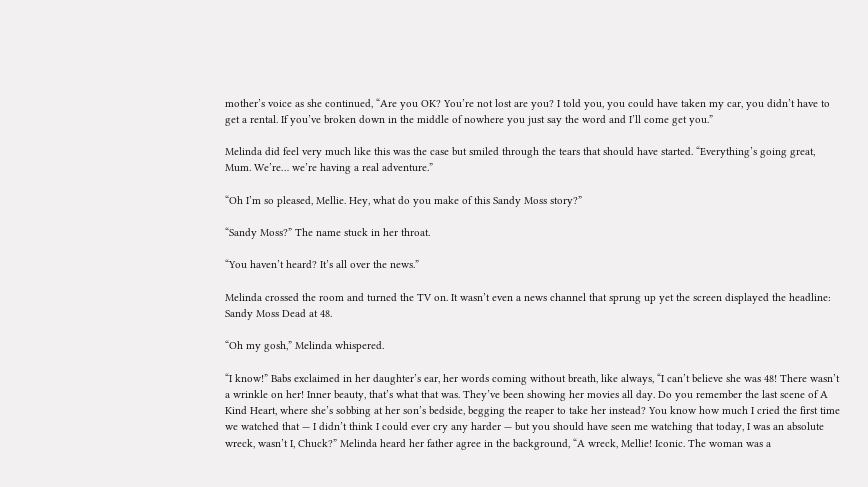mother’s voice as she continued, “Are you OK? You’re not lost are you? I told you, you could have taken my car, you didn’t have to get a rental. If you’ve broken down in the middle of nowhere you just say the word and I’ll come get you.”

Melinda did feel very much like this was the case but smiled through the tears that should have started. “Everything’s going great, Mum. We’re… we’re having a real adventure.”

“Oh I’m so pleased, Mellie. Hey, what do you make of this Sandy Moss story?”

“Sandy Moss?” The name stuck in her throat.

“You haven’t heard? It’s all over the news.”

Melinda crossed the room and turned the TV on. It wasn’t even a news channel that sprung up yet the screen displayed the headline: Sandy Moss Dead at 48.

“Oh my gosh,” Melinda whispered.

“I know!” Babs exclaimed in her daughter’s ear, her words coming without breath, like always, “I can’t believe she was 48! There wasn’t a wrinkle on her! Inner beauty, that’s what that was. They’ve been showing her movies all day. Do you remember the last scene of A Kind Heart, where she’s sobbing at her son’s bedside, begging the reaper to take her instead? You know how much I cried the first time we watched that — I didn’t think I could ever cry any harder — but you should have seen me watching that today, I was an absolute wreck, wasn’t I, Chuck?” Melinda heard her father agree in the background, “A wreck, Mellie! Iconic. The woman was a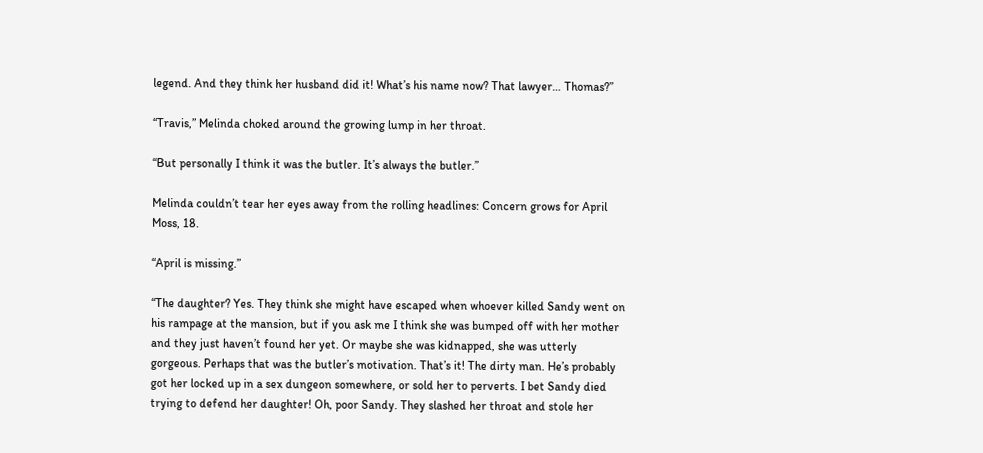legend. And they think her husband did it! What’s his name now? That lawyer… Thomas?”

“Travis,” Melinda choked around the growing lump in her throat.

“But personally I think it was the butler. It’s always the butler.”

Melinda couldn’t tear her eyes away from the rolling headlines: Concern grows for April Moss, 18.

“April is missing.”

“The daughter? Yes. They think she might have escaped when whoever killed Sandy went on his rampage at the mansion, but if you ask me I think she was bumped off with her mother and they just haven’t found her yet. Or maybe she was kidnapped, she was utterly gorgeous. Perhaps that was the butler’s motivation. That’s it! The dirty man. He’s probably got her locked up in a sex dungeon somewhere, or sold her to perverts. I bet Sandy died trying to defend her daughter! Oh, poor Sandy. They slashed her throat and stole her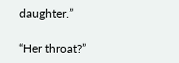daughter.”

“Her throat?”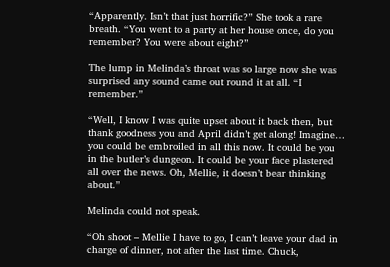“Apparently. Isn’t that just horrific?” She took a rare breath. “You went to a party at her house once, do you remember? You were about eight?”

The lump in Melinda’s throat was so large now she was surprised any sound came out round it at all. “I remember.”

“Well, I know I was quite upset about it back then, but thank goodness you and April didn’t get along! Imagine… you could be embroiled in all this now. It could be you in the butler’s dungeon. It could be your face plastered all over the news. Oh, Mellie, it doesn’t bear thinking about.”

Melinda could not speak.

“Oh shoot – Mellie I have to go, I can’t leave your dad in charge of dinner, not after the last time. Chuck,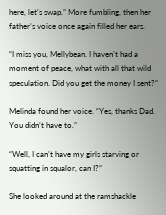here, let’s swap.” More fumbling, then her father’s voice once again filled her ears.

“I miss you, Mellybean. I haven’t had a moment of peace, what with all that wild speculation. Did you get the money I sent?”

Melinda found her voice. “Yes, thanks Dad. You didn’t have to.”

“Well, I can’t have my girls starving or squatting in squalor, can I?”

She looked around at the ramshackle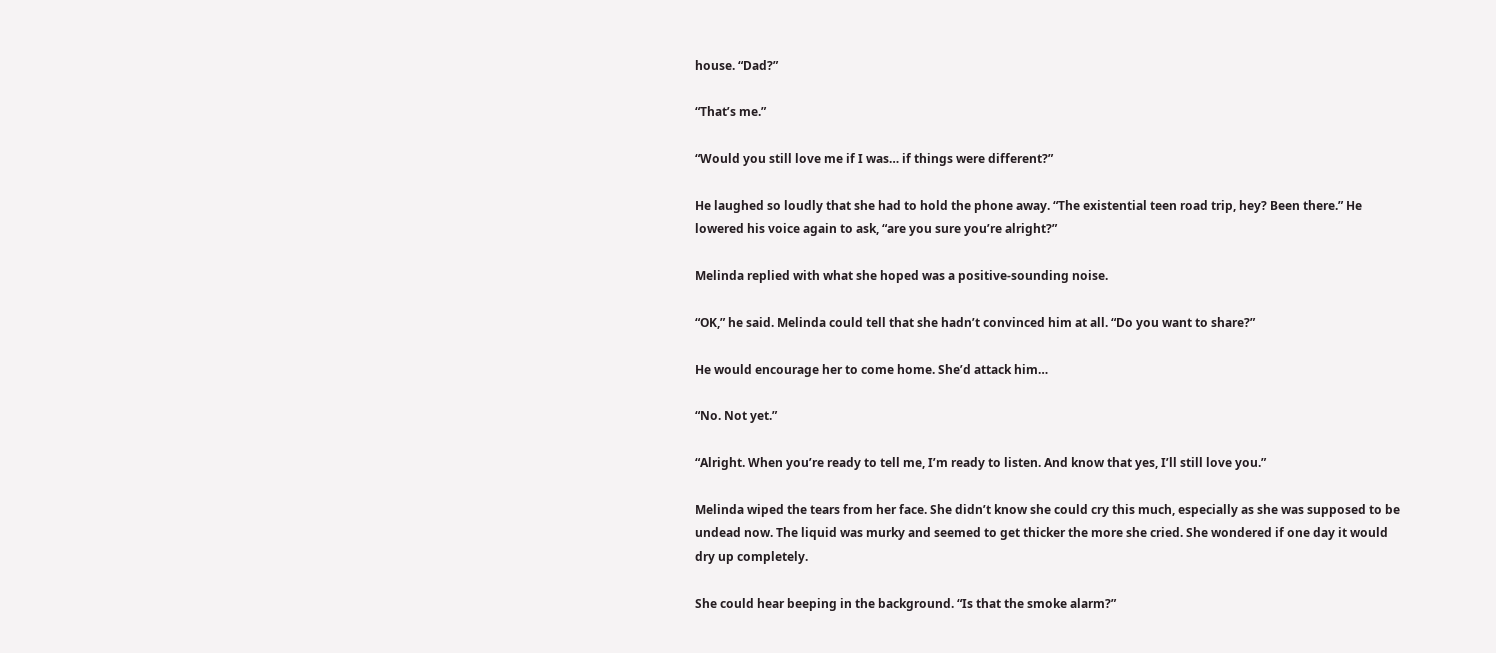house. “Dad?”

“That’s me.”

“Would you still love me if I was… if things were different?”

He laughed so loudly that she had to hold the phone away. “The existential teen road trip, hey? Been there.” He lowered his voice again to ask, “are you sure you’re alright?”

Melinda replied with what she hoped was a positive-sounding noise.

“OK,” he said. Melinda could tell that she hadn’t convinced him at all. “Do you want to share?”

He would encourage her to come home. She’d attack him…

“No. Not yet.”

“Alright. When you’re ready to tell me, I’m ready to listen. And know that yes, I’ll still love you.”

Melinda wiped the tears from her face. She didn’t know she could cry this much, especially as she was supposed to be undead now. The liquid was murky and seemed to get thicker the more she cried. She wondered if one day it would dry up completely.

She could hear beeping in the background. “Is that the smoke alarm?”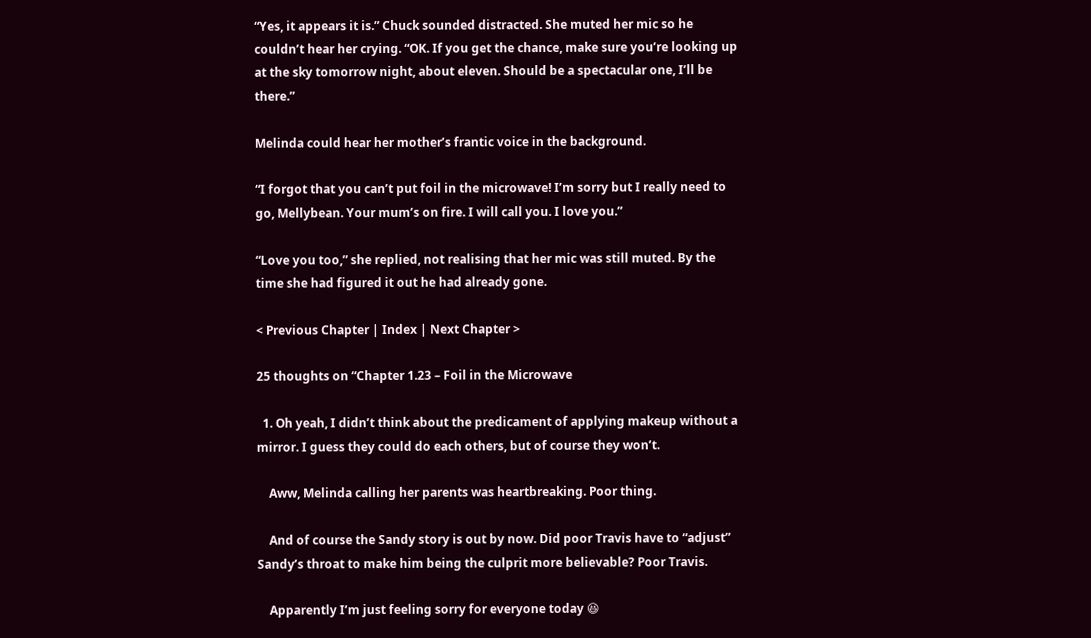“Yes, it appears it is.” Chuck sounded distracted. She muted her mic so he couldn’t hear her crying. “OK. If you get the chance, make sure you’re looking up at the sky tomorrow night, about eleven. Should be a spectacular one, I’ll be there.”

Melinda could hear her mother’s frantic voice in the background.

“I forgot that you can’t put foil in the microwave! I’m sorry but I really need to go, Mellybean. Your mum’s on fire. I will call you. I love you.”

“Love you too,” she replied, not realising that her mic was still muted. By the time she had figured it out he had already gone.

< Previous Chapter | Index | Next Chapter >

25 thoughts on “Chapter 1.23 – Foil in the Microwave

  1. Oh yeah, I didn’t think about the predicament of applying makeup without a mirror. I guess they could do each others, but of course they won’t.

    Aww, Melinda calling her parents was heartbreaking. Poor thing.

    And of course the Sandy story is out by now. Did poor Travis have to “adjust” Sandy’s throat to make him being the culprit more believable? Poor Travis.

    Apparently I’m just feeling sorry for everyone today 😆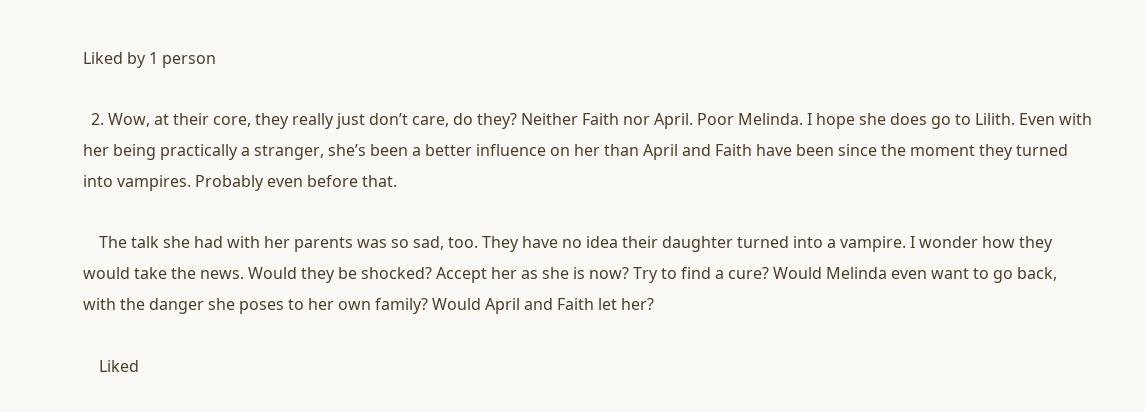Liked by 1 person

  2. Wow, at their core, they really just don’t care, do they? Neither Faith nor April. Poor Melinda. I hope she does go to Lilith. Even with her being practically a stranger, she’s been a better influence on her than April and Faith have been since the moment they turned into vampires. Probably even before that.

    The talk she had with her parents was so sad, too. They have no idea their daughter turned into a vampire. I wonder how they would take the news. Would they be shocked? Accept her as she is now? Try to find a cure? Would Melinda even want to go back, with the danger she poses to her own family? Would April and Faith let her?

    Liked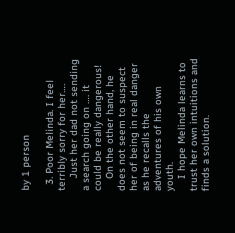by 1 person

  3. Poor Melinda. I feel terribly sorry for her….
    Just her dad not sending a search going on …. it could be really dangerous!
    On the other hand, he does not seem to suspect her of being in real danger as he recalls the adventures of his own youth.
    I hope Melinda learns to trust her own intuitions and finds a solution.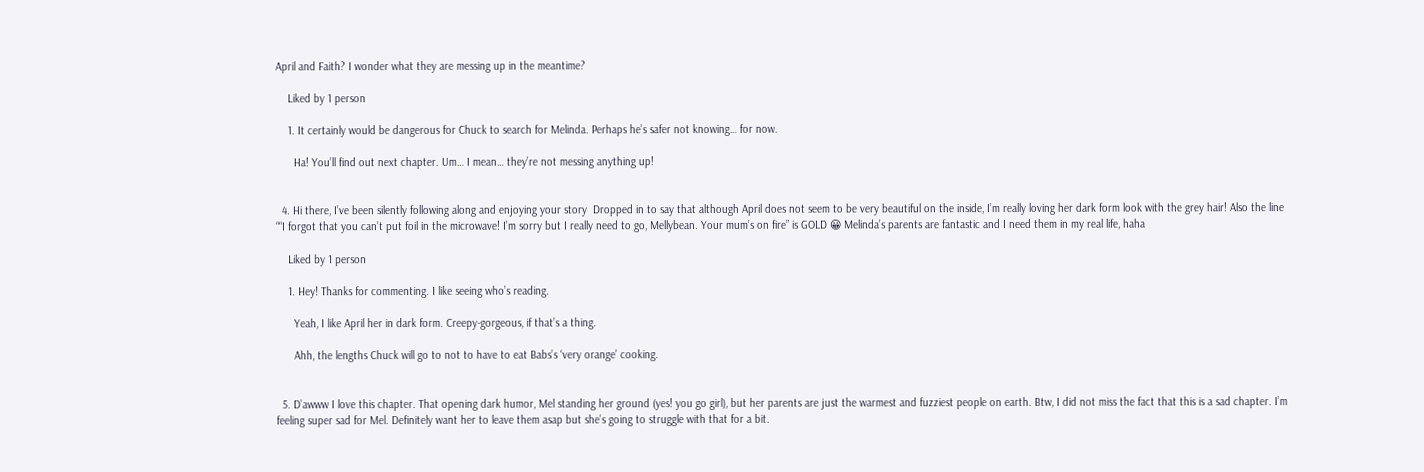April and Faith? I wonder what they are messing up in the meantime?

    Liked by 1 person

    1. It certainly would be dangerous for Chuck to search for Melinda. Perhaps he’s safer not knowing… for now.

      Ha! You’ll find out next chapter. Um… I mean… they’re not messing anything up!


  4. Hi there, I’ve been silently following along and enjoying your story  Dropped in to say that although April does not seem to be very beautiful on the inside, I’m really loving her dark form look with the grey hair! Also the line ““I forgot that you can’t put foil in the microwave! I’m sorry but I really need to go, Mellybean. Your mum’s on fire” is GOLD 😀 Melinda’s parents are fantastic and I need them in my real life, haha

    Liked by 1 person

    1. Hey! Thanks for commenting. I like seeing who’s reading.

      Yeah, I like April her in dark form. Creepy-gorgeous, if that’s a thing.

      Ahh, the lengths Chuck will go to not to have to eat Babs’s ‘very orange’ cooking.


  5. D’awww I love this chapter. That opening dark humor, Mel standing her ground (yes! you go girl), but her parents are just the warmest and fuzziest people on earth. Btw, I did not miss the fact that this is a sad chapter. I’m feeling super sad for Mel. Definitely want her to leave them asap but she’s going to struggle with that for a bit.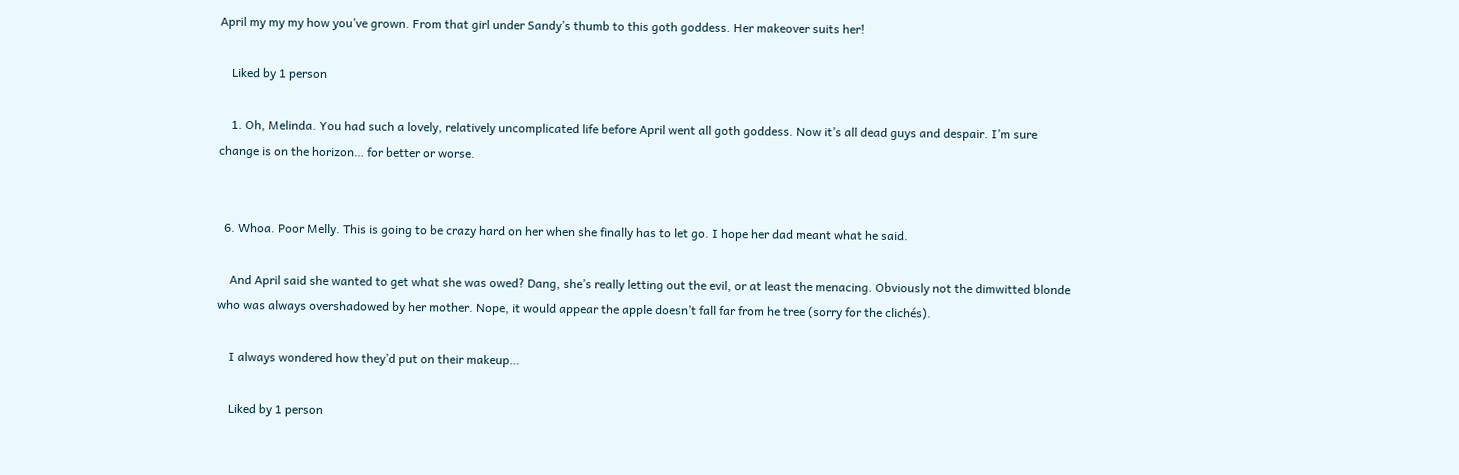April my my my how you’ve grown. From that girl under Sandy’s thumb to this goth goddess. Her makeover suits her!

    Liked by 1 person

    1. Oh, Melinda. You had such a lovely, relatively uncomplicated life before April went all goth goddess. Now it’s all dead guys and despair. I’m sure change is on the horizon… for better or worse.


  6. Whoa. Poor Melly. This is going to be crazy hard on her when she finally has to let go. I hope her dad meant what he said.

    And April said she wanted to get what she was owed? Dang, she’s really letting out the evil, or at least the menacing. Obviously not the dimwitted blonde who was always overshadowed by her mother. Nope, it would appear the apple doesn’t fall far from he tree (sorry for the clichés).

    I always wondered how they’d put on their makeup…

    Liked by 1 person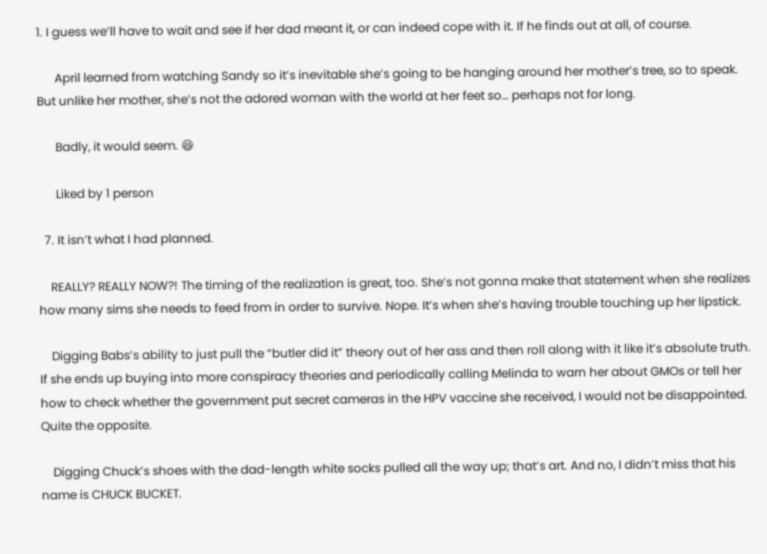1. I guess we’ll have to wait and see if her dad meant it, or can indeed cope with it. If he finds out at all, of course.

      April learned from watching Sandy so it’s inevitable she’s going to be hanging around her mother’s tree, so to speak. But unlike her mother, she’s not the adored woman with the world at her feet so… perhaps not for long.

      Badly, it would seem. 😆

      Liked by 1 person

  7. It isn’t what I had planned.

    REALLY? REALLY NOW?! The timing of the realization is great, too. She’s not gonna make that statement when she realizes how many sims she needs to feed from in order to survive. Nope. It’s when she’s having trouble touching up her lipstick.

    Digging Babs’s ability to just pull the “butler did it” theory out of her ass and then roll along with it like it’s absolute truth. If she ends up buying into more conspiracy theories and periodically calling Melinda to warn her about GMOs or tell her how to check whether the government put secret cameras in the HPV vaccine she received, I would not be disappointed. Quite the opposite.

    Digging Chuck’s shoes with the dad-length white socks pulled all the way up; that’s art. And no, I didn’t miss that his name is CHUCK BUCKET.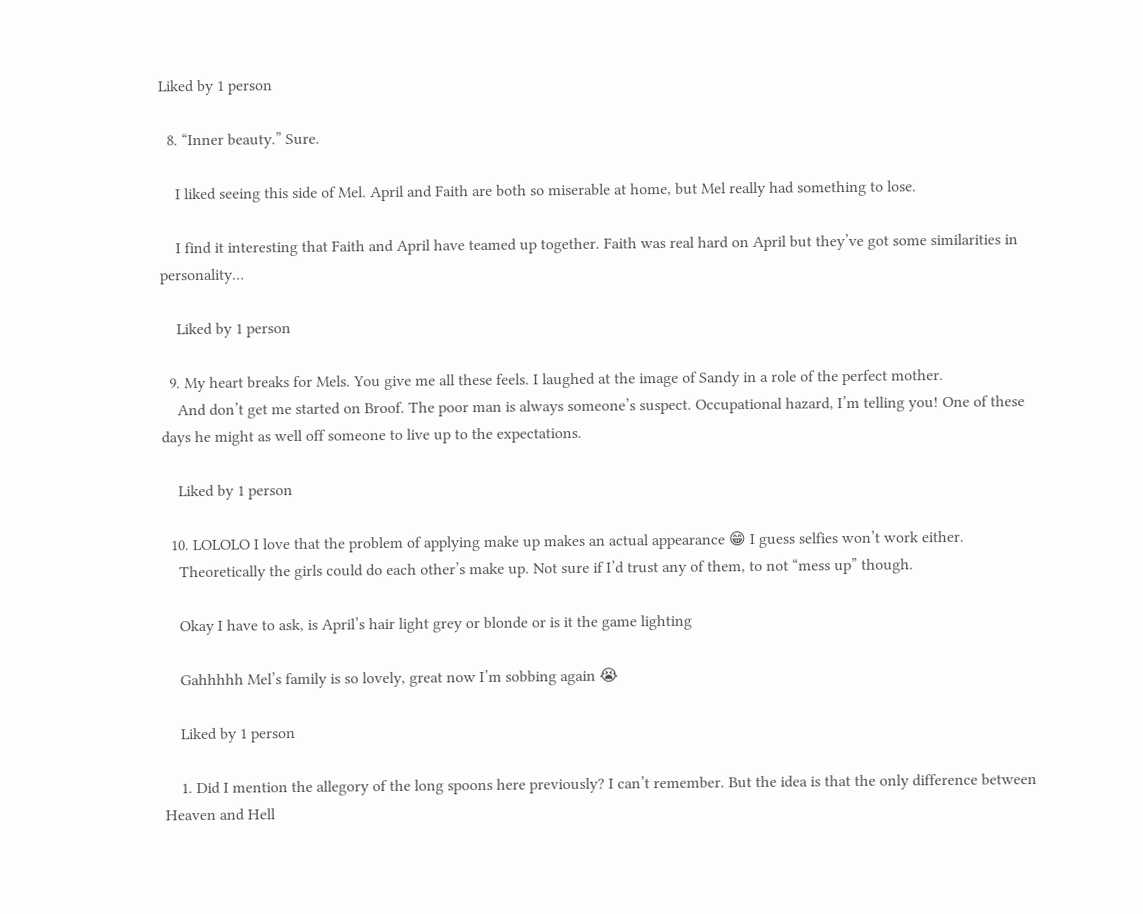Liked by 1 person

  8. “Inner beauty.” Sure.

    I liked seeing this side of Mel. April and Faith are both so miserable at home, but Mel really had something to lose.

    I find it interesting that Faith and April have teamed up together. Faith was real hard on April but they’ve got some similarities in personality…

    Liked by 1 person

  9. My heart breaks for Mels. You give me all these feels. I laughed at the image of Sandy in a role of the perfect mother.
    And don’t get me started on Broof. The poor man is always someone’s suspect. Occupational hazard, I’m telling you! One of these days he might as well off someone to live up to the expectations.

    Liked by 1 person

  10. LOLOLO I love that the problem of applying make up makes an actual appearance 😁 I guess selfies won’t work either.
    Theoretically the girls could do each other’s make up. Not sure if I’d trust any of them, to not “mess up” though.

    Okay I have to ask, is April’s hair light grey or blonde or is it the game lighting

    Gahhhhh Mel’s family is so lovely, great now I’m sobbing again 😭

    Liked by 1 person

    1. Did I mention the allegory of the long spoons here previously? I can’t remember. But the idea is that the only difference between Heaven and Hell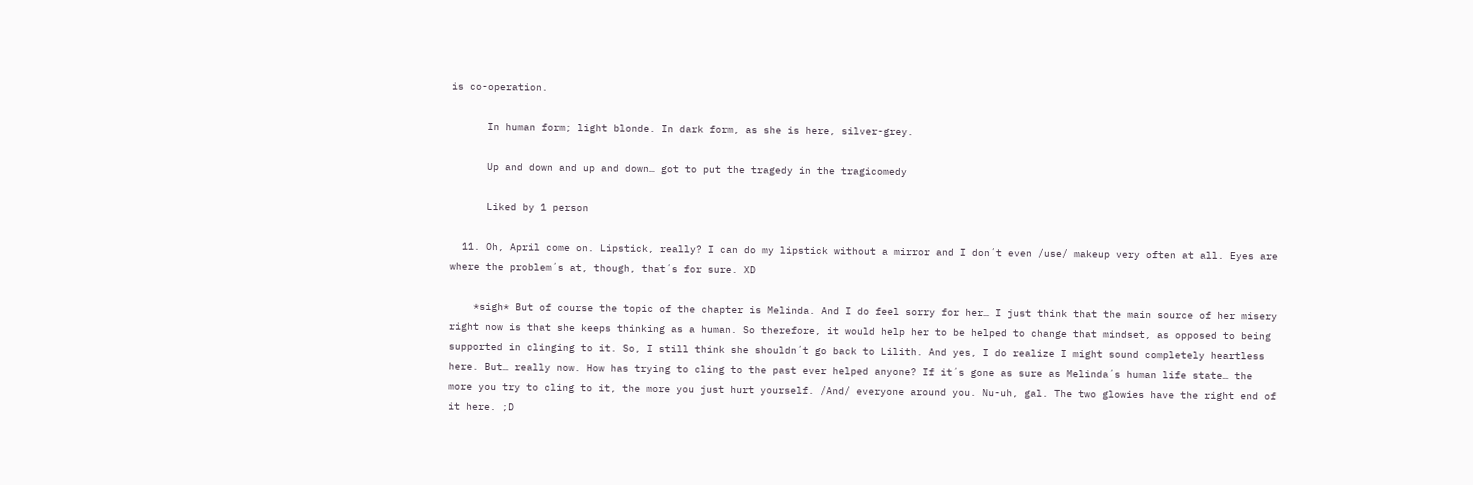is co-operation.

      In human form; light blonde. In dark form, as she is here, silver-grey.

      Up and down and up and down… got to put the tragedy in the tragicomedy

      Liked by 1 person

  11. Oh, April come on. Lipstick, really? I can do my lipstick without a mirror and I don´t even /use/ makeup very often at all. Eyes are where the problem´s at, though, that´s for sure. XD

    *sigh* But of course the topic of the chapter is Melinda. And I do feel sorry for her… I just think that the main source of her misery right now is that she keeps thinking as a human. So therefore, it would help her to be helped to change that mindset, as opposed to being supported in clinging to it. So, I still think she shouldn´t go back to Lilith. And yes, I do realize I might sound completely heartless here. But… really now. How has trying to cling to the past ever helped anyone? If it´s gone as sure as Melinda´s human life state… the more you try to cling to it, the more you just hurt yourself. /And/ everyone around you. Nu-uh, gal. The two glowies have the right end of it here. ;D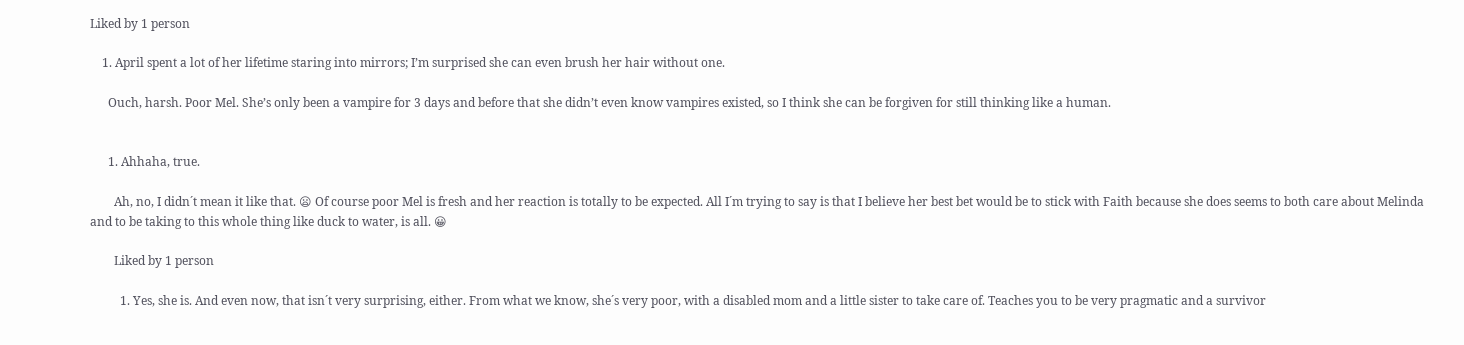Liked by 1 person

    1. April spent a lot of her lifetime staring into mirrors; I’m surprised she can even brush her hair without one.

      Ouch, harsh. Poor Mel. She’s only been a vampire for 3 days and before that she didn’t even know vampires existed, so I think she can be forgiven for still thinking like a human.


      1. Ahhaha, true.

        Ah, no, I didn´t mean it like that. 😦 Of course poor Mel is fresh and her reaction is totally to be expected. All I´m trying to say is that I believe her best bet would be to stick with Faith because she does seems to both care about Melinda and to be taking to this whole thing like duck to water, is all. 😀

        Liked by 1 person

          1. Yes, she is. And even now, that isn´t very surprising, either. From what we know, she´s very poor, with a disabled mom and a little sister to take care of. Teaches you to be very pragmatic and a survivor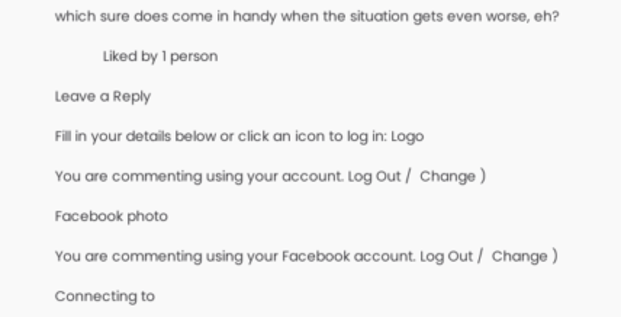which sure does come in handy when the situation gets even worse, eh?

            Liked by 1 person

Leave a Reply

Fill in your details below or click an icon to log in: Logo

You are commenting using your account. Log Out /  Change )

Facebook photo

You are commenting using your Facebook account. Log Out /  Change )

Connecting to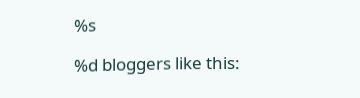%s

%d bloggers like this: